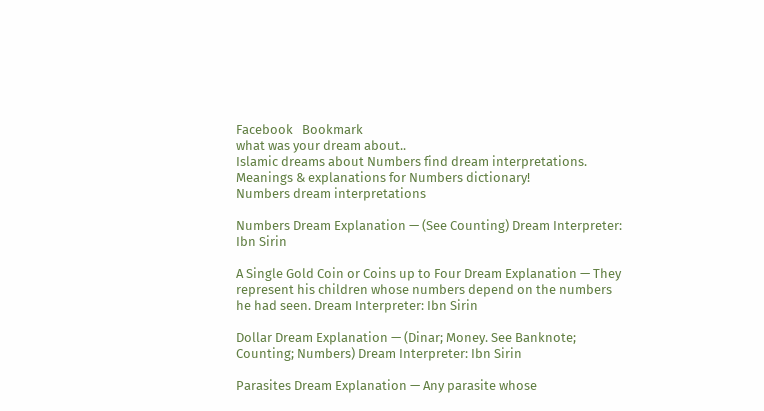Facebook   Bookmark
what was your dream about..
Islamic dreams about Numbers find dream interpretations. Meanings & explanations for Numbers dictionary!
Numbers dream interpretations

Numbers Dream Explanation — (See Counting) Dream Interpreter: Ibn Sirin

A Single Gold Coin or Coins up to Four Dream Explanation — They represent his children whose numbers depend on the numbers he had seen. Dream Interpreter: Ibn Sirin

Dollar Dream Explanation — (Dinar; Money. See Banknote; Counting; Numbers) Dream Interpreter: Ibn Sirin

Parasites Dream Explanation — Any parasite whose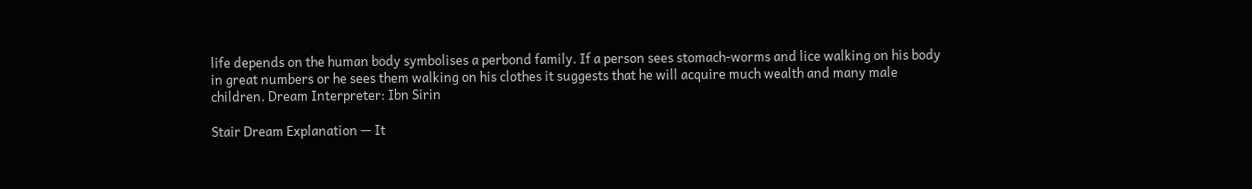life depends on the human body symbolises a perbond family. If a person sees stomach-worms and lice walking on his body in great numbers or he sees them walking on his clothes it suggests that he will acquire much wealth and many male children. Dream Interpreter: Ibn Sirin

Stair Dream Explanation — It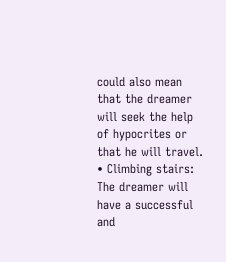could also mean that the dreamer will seek the help of hypocrites or that he will travel.
• Climbing stairs: The dreamer will have a successful and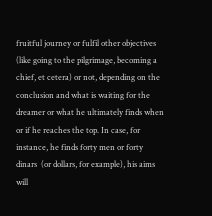fruitful journey or fulfil other objectives  (like going to the pilgrimage, becoming a chief, et cetera) or not, depending on the conclusion and what is waiting for the dreamer or what he ultimately finds when or if he reaches the top. In case, for instance, he finds forty men or forty dinars  (or dollars, for example), his aims will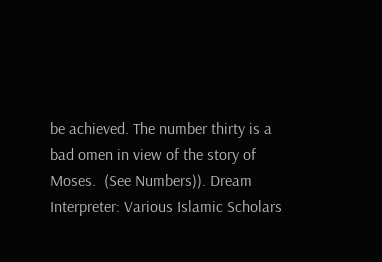be achieved. The number thirty is a bad omen in view of the story of Moses.  (See Numbers)). Dream Interpreter: Various Islamic Scholars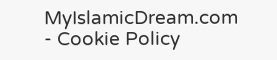MyIslamicDream.com - Cookie Policy